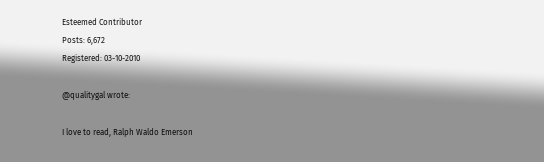Esteemed Contributor
Posts: 6,672
Registered: 03-10-2010

@qualitygal wrote:

I love to read, Ralph Waldo Emerson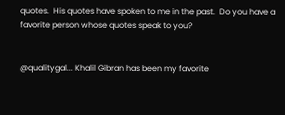quotes.  His quotes have spoken to me in the past.  Do you have a favorite person whose quotes speak to you?


@qualitygal... Khalil Gibran has been my favorite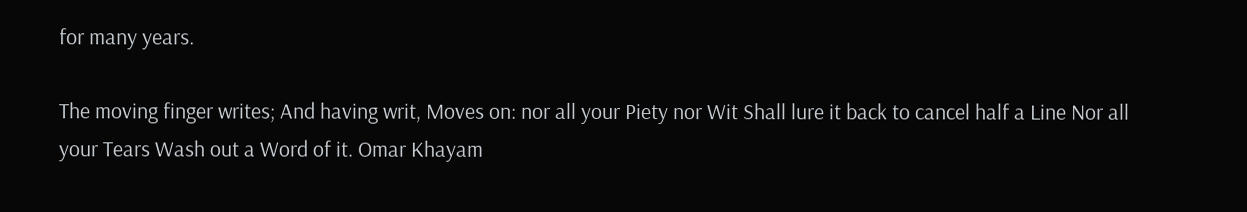for many years.

The moving finger writes; And having writ, Moves on: nor all your Piety nor Wit Shall lure it back to cancel half a Line Nor all your Tears Wash out a Word of it. Omar Khayam